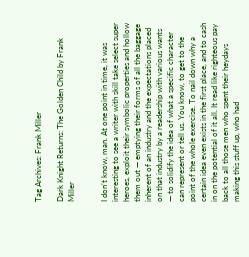Tag Archives: Frank Miller

Dark Knight Returns: The Golden Child by Frank Miller


I don’t know, man. At one point in time, it was interesting to see a writer with skill take select super heroes, exploit their symbolic properties and hollow them out — emptying their forms of all the baggage inherent of an industry and the expectations placed on that industry by a readership with various wants — to solidify the idea of what a specific character can represent or tell us. You know, to get to the point of the whole exercise. To nail down why a certain idea even exists in the first place, and to cash in on the potential of it all. It read like righteous pay back to all those men who spent their heydays making this stuff up, who had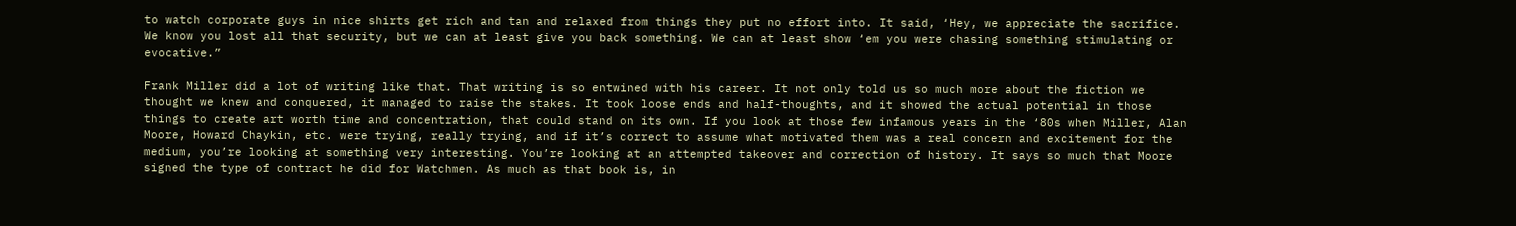to watch corporate guys in nice shirts get rich and tan and relaxed from things they put no effort into. It said, ‘Hey, we appreciate the sacrifice. We know you lost all that security, but we can at least give you back something. We can at least show ‘em you were chasing something stimulating or evocative.”

Frank Miller did a lot of writing like that. That writing is so entwined with his career. It not only told us so much more about the fiction we thought we knew and conquered, it managed to raise the stakes. It took loose ends and half-thoughts, and it showed the actual potential in those things to create art worth time and concentration, that could stand on its own. If you look at those few infamous years in the ‘80s when Miller, Alan Moore, Howard Chaykin, etc. were trying, really trying, and if it’s correct to assume what motivated them was a real concern and excitement for the medium, you’re looking at something very interesting. You’re looking at an attempted takeover and correction of history. It says so much that Moore signed the type of contract he did for Watchmen. As much as that book is, in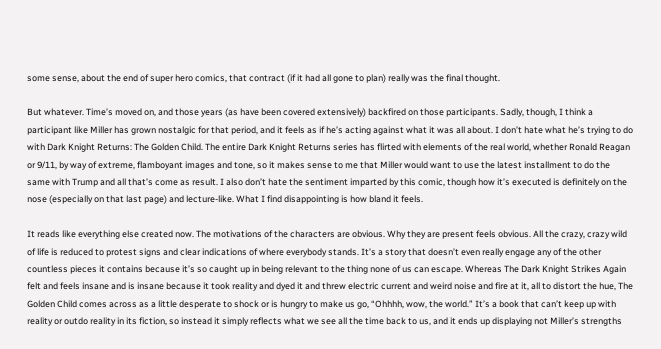some sense, about the end of super hero comics, that contract (if it had all gone to plan) really was the final thought.

But whatever. Time’s moved on, and those years (as have been covered extensively) backfired on those participants. Sadly, though, I think a participant like Miller has grown nostalgic for that period, and it feels as if he’s acting against what it was all about. I don’t hate what he’s trying to do with Dark Knight Returns: The Golden Child. The entire Dark Knight Returns series has flirted with elements of the real world, whether Ronald Reagan or 9/11, by way of extreme, flamboyant images and tone, so it makes sense to me that Miller would want to use the latest installment to do the same with Trump and all that’s come as result. I also don’t hate the sentiment imparted by this comic, though how it’s executed is definitely on the nose (especially on that last page) and lecture-like. What I find disappointing is how bland it feels.

It reads like everything else created now. The motivations of the characters are obvious. Why they are present feels obvious. All the crazy, crazy wild of life is reduced to protest signs and clear indications of where everybody stands. It’s a story that doesn’t even really engage any of the other countless pieces it contains because it’s so caught up in being relevant to the thing none of us can escape. Whereas The Dark Knight Strikes Again felt and feels insane and is insane because it took reality and dyed it and threw electric current and weird noise and fire at it, all to distort the hue, The Golden Child comes across as a little desperate to shock or is hungry to make us go, “Ohhhh, wow, the world.” It’s a book that can’t keep up with reality or outdo reality in its fiction, so instead it simply reflects what we see all the time back to us, and it ends up displaying not Miller’s strengths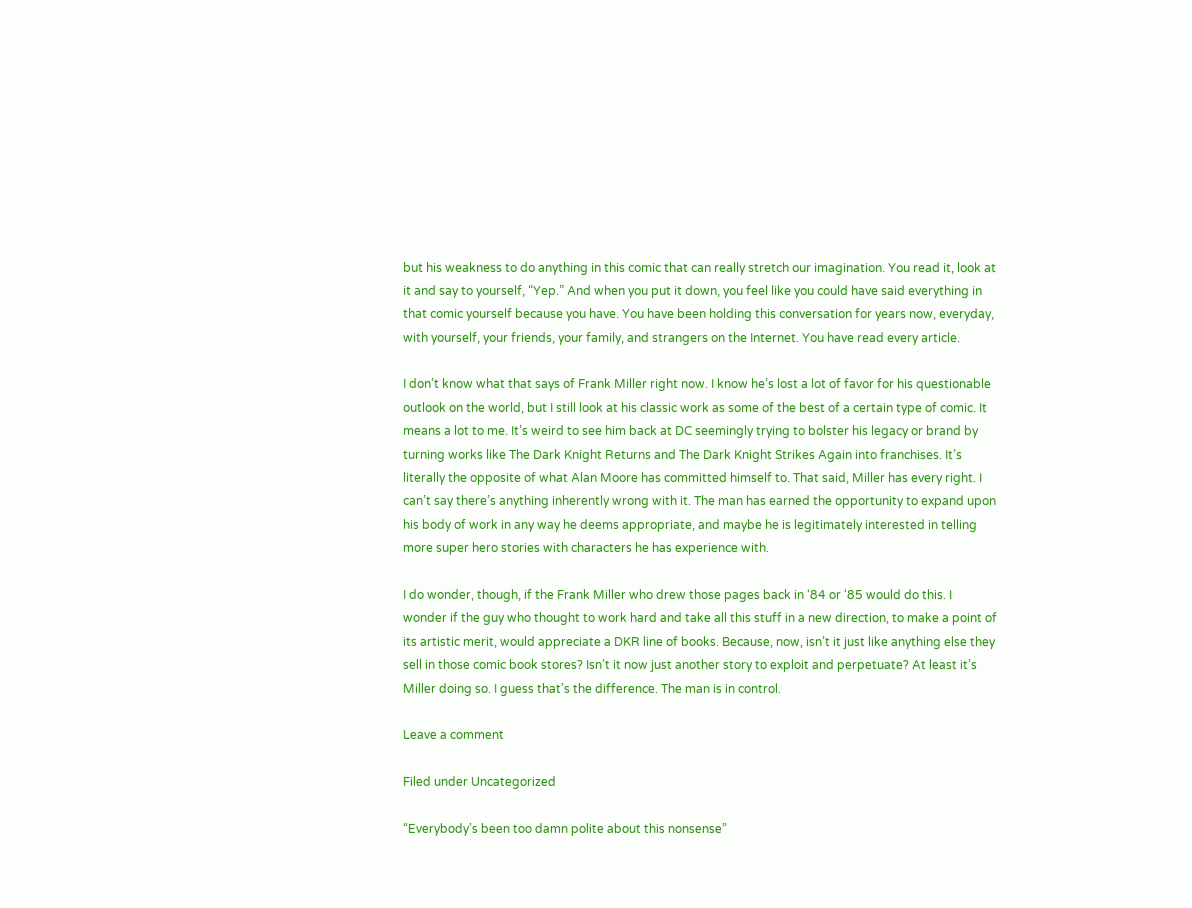but his weakness to do anything in this comic that can really stretch our imagination. You read it, look at it and say to yourself, “Yep.” And when you put it down, you feel like you could have said everything in that comic yourself because you have. You have been holding this conversation for years now, everyday, with yourself, your friends, your family, and strangers on the Internet. You have read every article.

I don’t know what that says of Frank Miller right now. I know he’s lost a lot of favor for his questionable outlook on the world, but I still look at his classic work as some of the best of a certain type of comic. It means a lot to me. It’s weird to see him back at DC seemingly trying to bolster his legacy or brand by turning works like The Dark Knight Returns and The Dark Knight Strikes Again into franchises. It’s literally the opposite of what Alan Moore has committed himself to. That said, Miller has every right. I can’t say there’s anything inherently wrong with it. The man has earned the opportunity to expand upon his body of work in any way he deems appropriate, and maybe he is legitimately interested in telling more super hero stories with characters he has experience with.

I do wonder, though, if the Frank Miller who drew those pages back in ‘84 or ‘85 would do this. I wonder if the guy who thought to work hard and take all this stuff in a new direction, to make a point of its artistic merit, would appreciate a DKR line of books. Because, now, isn’t it just like anything else they sell in those comic book stores? Isn’t it now just another story to exploit and perpetuate? At least it’s Miller doing so. I guess that’s the difference. The man is in control.

Leave a comment

Filed under Uncategorized

“Everybody’s been too damn polite about this nonsense”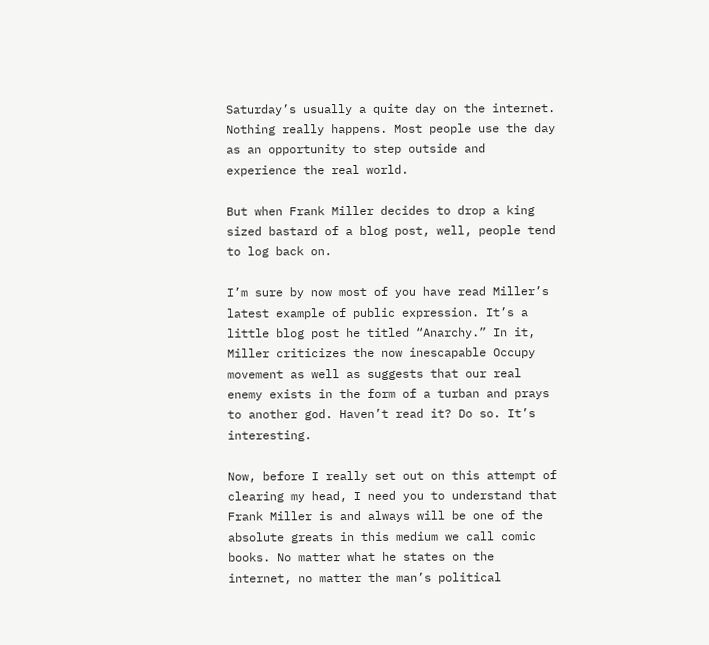Saturday’s usually a quite day on the internet. Nothing really happens. Most people use the day as an opportunity to step outside and experience the real world.

But when Frank Miller decides to drop a king sized bastard of a blog post, well, people tend to log back on.

I’m sure by now most of you have read Miller’s latest example of public expression. It’s a little blog post he titled “Anarchy.” In it, Miller criticizes the now inescapable Occupy movement as well as suggests that our real enemy exists in the form of a turban and prays to another god. Haven’t read it? Do so. It’s interesting.

Now, before I really set out on this attempt of clearing my head, I need you to understand that Frank Miller is and always will be one of the absolute greats in this medium we call comic books. No matter what he states on the internet, no matter the man’s political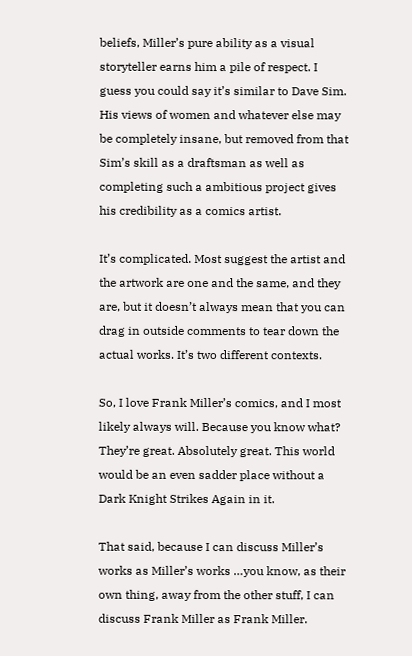beliefs, Miller’s pure ability as a visual storyteller earns him a pile of respect. I guess you could say it’s similar to Dave Sim. His views of women and whatever else may be completely insane, but removed from that Sim’s skill as a draftsman as well as completing such a ambitious project gives his credibility as a comics artist.

It’s complicated. Most suggest the artist and the artwork are one and the same, and they are, but it doesn’t always mean that you can drag in outside comments to tear down the actual works. It’s two different contexts.

So, I love Frank Miller’s comics, and I most likely always will. Because you know what? They’re great. Absolutely great. This world would be an even sadder place without a Dark Knight Strikes Again in it.

That said, because I can discuss Miller’s works as Miller’s works …you know, as their own thing, away from the other stuff, I can discuss Frank Miller as Frank Miller.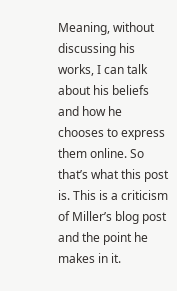Meaning, without discussing his works, I can talk about his beliefs and how he chooses to express them online. So that’s what this post is. This is a criticism of Miller’s blog post and the point he makes in it.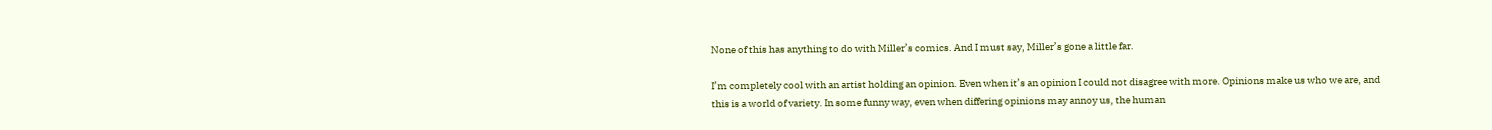None of this has anything to do with Miller’s comics. And I must say, Miller’s gone a little far.

I’m completely cool with an artist holding an opinion. Even when it’s an opinion I could not disagree with more. Opinions make us who we are, and this is a world of variety. In some funny way, even when differing opinions may annoy us, the human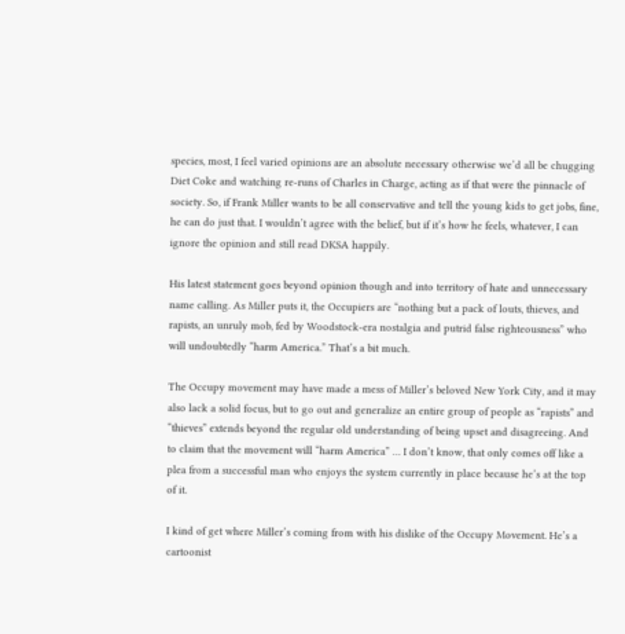species, most, I feel varied opinions are an absolute necessary otherwise we’d all be chugging Diet Coke and watching re-runs of Charles in Charge, acting as if that were the pinnacle of society. So, if Frank Miller wants to be all conservative and tell the young kids to get jobs, fine, he can do just that. I wouldn’t agree with the belief, but if it’s how he feels, whatever, I can ignore the opinion and still read DKSA happily.

His latest statement goes beyond opinion though and into territory of hate and unnecessary name calling. As Miller puts it, the Occupiers are “nothing but a pack of louts, thieves, and rapists, an unruly mob, fed by Woodstock-era nostalgia and putrid false righteousness” who will undoubtedly “harm America.” That’s a bit much.

The Occupy movement may have made a mess of Miller’s beloved New York City, and it may also lack a solid focus, but to go out and generalize an entire group of people as “rapists” and “thieves” extends beyond the regular old understanding of being upset and disagreeing. And to claim that the movement will “harm America” … I don’t know, that only comes off like a plea from a successful man who enjoys the system currently in place because he’s at the top of it.

I kind of get where Miller’s coming from with his dislike of the Occupy Movement. He’s a cartoonist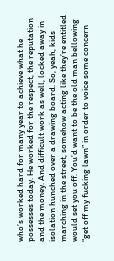who’s worked hard for many year to achieve what he possesses today. He worked for the respect, the reputation and the money. And difficult work as well, locked away in isolation hunched over a drawing board. So, yeah, kids marching in the street, somehow acting like they’re entitled would set you off. You’d want to be the old man bellowing “get off my fucking lawn” in order to voice some concern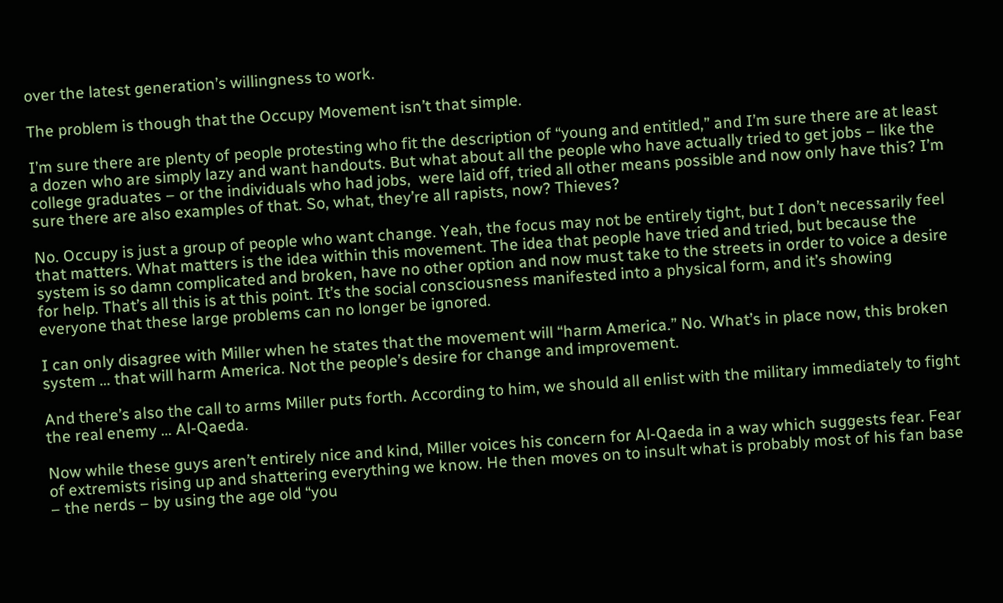over the latest generation’s willingness to work.

The problem is though that the Occupy Movement isn’t that simple.

I’m sure there are plenty of people protesting who fit the description of “young and entitled,” and I’m sure there are at least a dozen who are simply lazy and want handouts. But what about all the people who have actually tried to get jobs – like the college graduates – or the individuals who had jobs,  were laid off, tried all other means possible and now only have this? I’m sure there are also examples of that. So, what, they’re all rapists, now? Thieves?

No. Occupy is just a group of people who want change. Yeah, the focus may not be entirely tight, but I don’t necessarily feel that matters. What matters is the idea within this movement. The idea that people have tried and tried, but because the system is so damn complicated and broken, have no other option and now must take to the streets in order to voice a desire for help. That’s all this is at this point. It’s the social consciousness manifested into a physical form, and it’s showing everyone that these large problems can no longer be ignored.

I can only disagree with Miller when he states that the movement will “harm America.” No. What’s in place now, this broken system … that will harm America. Not the people’s desire for change and improvement.

And there’s also the call to arms Miller puts forth. According to him, we should all enlist with the military immediately to fight the real enemy … Al-Qaeda.

Now while these guys aren’t entirely nice and kind, Miller voices his concern for Al-Qaeda in a way which suggests fear. Fear of extremists rising up and shattering everything we know. He then moves on to insult what is probably most of his fan base – the nerds – by using the age old “you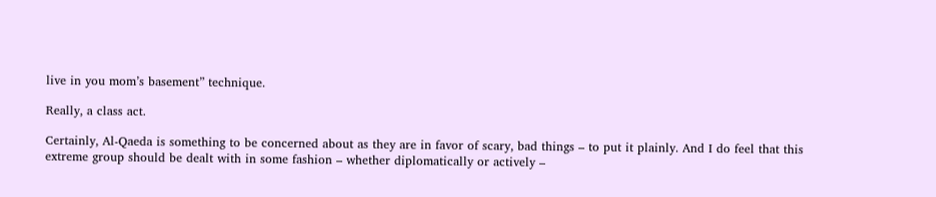live in you mom’s basement” technique.

Really, a class act.

Certainly, Al-Qaeda is something to be concerned about as they are in favor of scary, bad things – to put it plainly. And I do feel that this extreme group should be dealt with in some fashion – whether diplomatically or actively –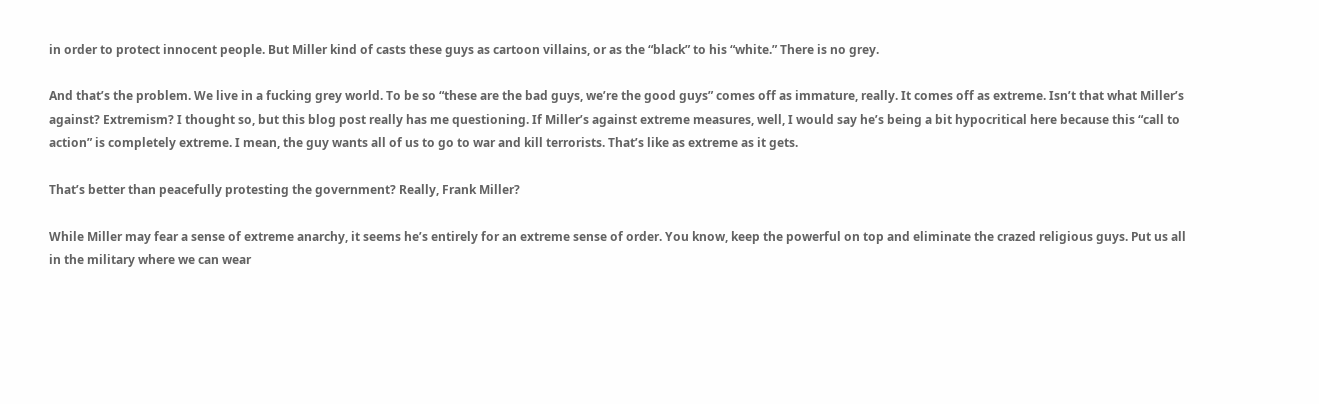in order to protect innocent people. But Miller kind of casts these guys as cartoon villains, or as the “black” to his “white.” There is no grey.

And that’s the problem. We live in a fucking grey world. To be so “these are the bad guys, we’re the good guys” comes off as immature, really. It comes off as extreme. Isn’t that what Miller’s against? Extremism? I thought so, but this blog post really has me questioning. If Miller’s against extreme measures, well, I would say he’s being a bit hypocritical here because this “call to action” is completely extreme. I mean, the guy wants all of us to go to war and kill terrorists. That’s like as extreme as it gets.

That’s better than peacefully protesting the government? Really, Frank Miller?

While Miller may fear a sense of extreme anarchy, it seems he’s entirely for an extreme sense of order. You know, keep the powerful on top and eliminate the crazed religious guys. Put us all in the military where we can wear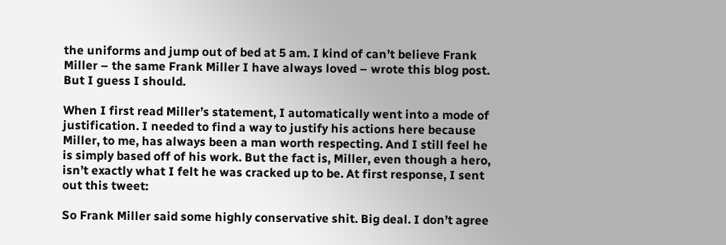the uniforms and jump out of bed at 5 am. I kind of can’t believe Frank Miller – the same Frank Miller I have always loved – wrote this blog post. But I guess I should.

When I first read Miller’s statement, I automatically went into a mode of justification. I needed to find a way to justify his actions here because Miller, to me, has always been a man worth respecting. And I still feel he is simply based off of his work. But the fact is, Miller, even though a hero, isn’t exactly what I felt he was cracked up to be. At first response, I sent out this tweet:

So Frank Miller said some highly conservative shit. Big deal. I don’t agree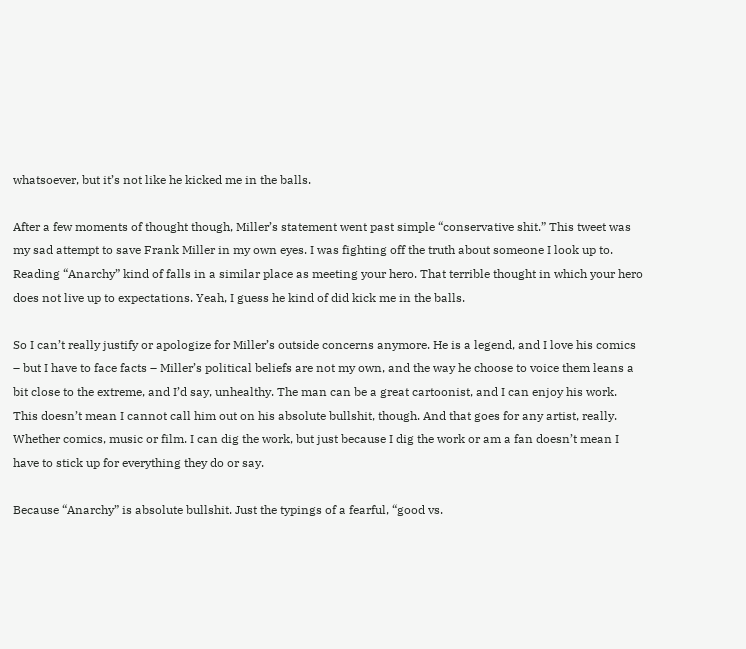whatsoever, but it’s not like he kicked me in the balls.

After a few moments of thought though, Miller’s statement went past simple “conservative shit.” This tweet was my sad attempt to save Frank Miller in my own eyes. I was fighting off the truth about someone I look up to. Reading “Anarchy” kind of falls in a similar place as meeting your hero. That terrible thought in which your hero does not live up to expectations. Yeah, I guess he kind of did kick me in the balls.

So I can’t really justify or apologize for Miller’s outside concerns anymore. He is a legend, and I love his comics – but I have to face facts – Miller’s political beliefs are not my own, and the way he choose to voice them leans a bit close to the extreme, and I’d say, unhealthy. The man can be a great cartoonist, and I can enjoy his work. This doesn’t mean I cannot call him out on his absolute bullshit, though. And that goes for any artist, really. Whether comics, music or film. I can dig the work, but just because I dig the work or am a fan doesn’t mean I have to stick up for everything they do or say.

Because “Anarchy” is absolute bullshit. Just the typings of a fearful, “good vs.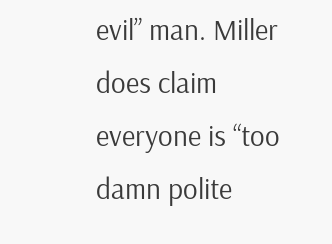evil” man. Miller does claim everyone is “too damn polite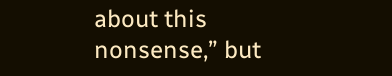about this nonsense,” but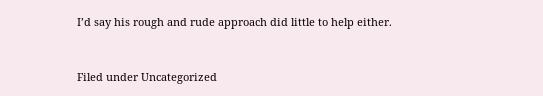I’d say his rough and rude approach did little to help either.


Filed under Uncategorized